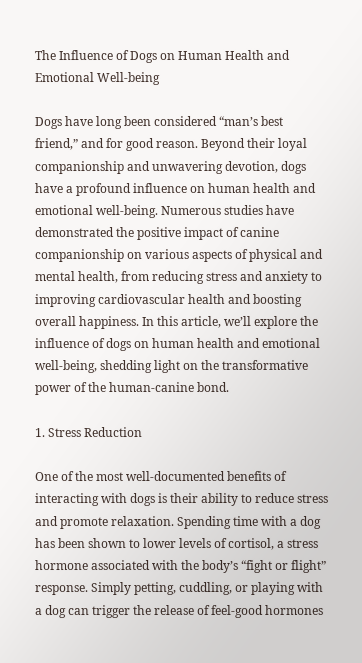The Influence of Dogs on Human Health and Emotional Well-being

Dogs have long been considered “man’s best friend,” and for good reason. Beyond their loyal companionship and unwavering devotion, dogs have a profound influence on human health and emotional well-being. Numerous studies have demonstrated the positive impact of canine companionship on various aspects of physical and mental health, from reducing stress and anxiety to improving cardiovascular health and boosting overall happiness. In this article, we’ll explore the influence of dogs on human health and emotional well-being, shedding light on the transformative power of the human-canine bond.

1. Stress Reduction

One of the most well-documented benefits of interacting with dogs is their ability to reduce stress and promote relaxation. Spending time with a dog has been shown to lower levels of cortisol, a stress hormone associated with the body’s “fight or flight” response. Simply petting, cuddling, or playing with a dog can trigger the release of feel-good hormones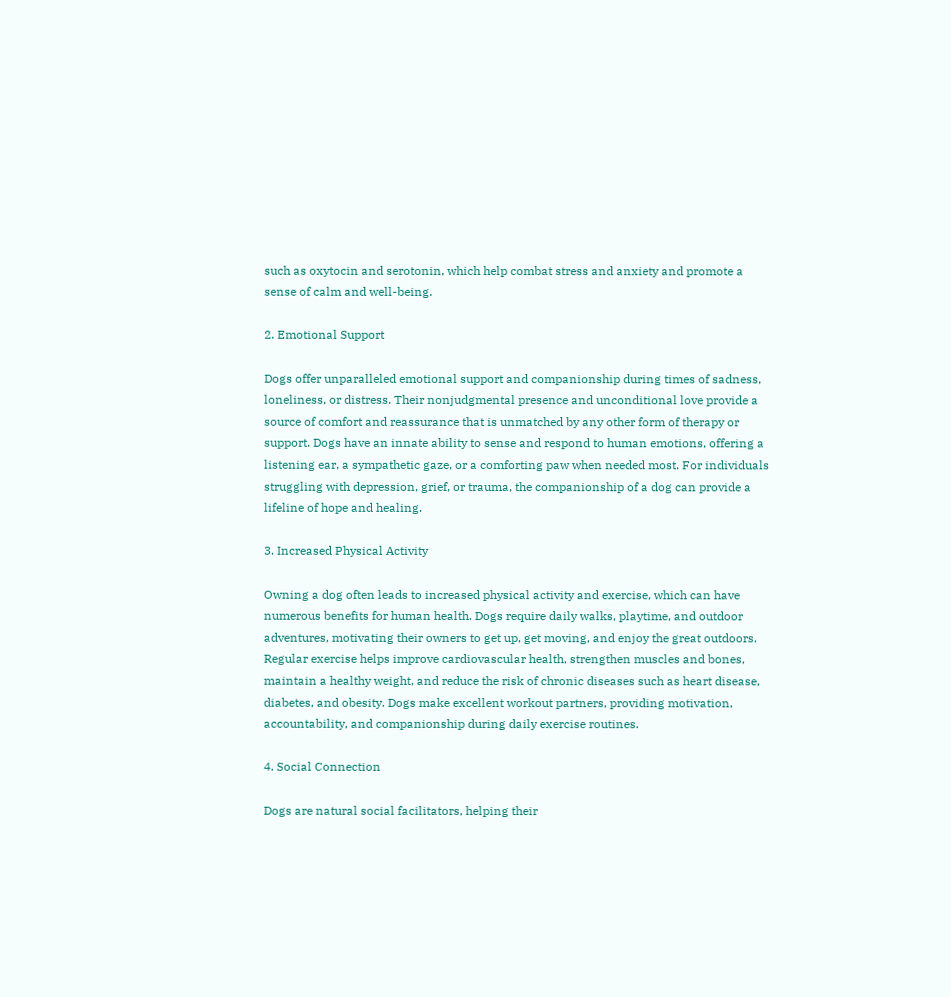such as oxytocin and serotonin, which help combat stress and anxiety and promote a sense of calm and well-being.

2. Emotional Support

Dogs offer unparalleled emotional support and companionship during times of sadness, loneliness, or distress. Their nonjudgmental presence and unconditional love provide a source of comfort and reassurance that is unmatched by any other form of therapy or support. Dogs have an innate ability to sense and respond to human emotions, offering a listening ear, a sympathetic gaze, or a comforting paw when needed most. For individuals struggling with depression, grief, or trauma, the companionship of a dog can provide a lifeline of hope and healing.

3. Increased Physical Activity

Owning a dog often leads to increased physical activity and exercise, which can have numerous benefits for human health. Dogs require daily walks, playtime, and outdoor adventures, motivating their owners to get up, get moving, and enjoy the great outdoors. Regular exercise helps improve cardiovascular health, strengthen muscles and bones, maintain a healthy weight, and reduce the risk of chronic diseases such as heart disease, diabetes, and obesity. Dogs make excellent workout partners, providing motivation, accountability, and companionship during daily exercise routines.

4. Social Connection

Dogs are natural social facilitators, helping their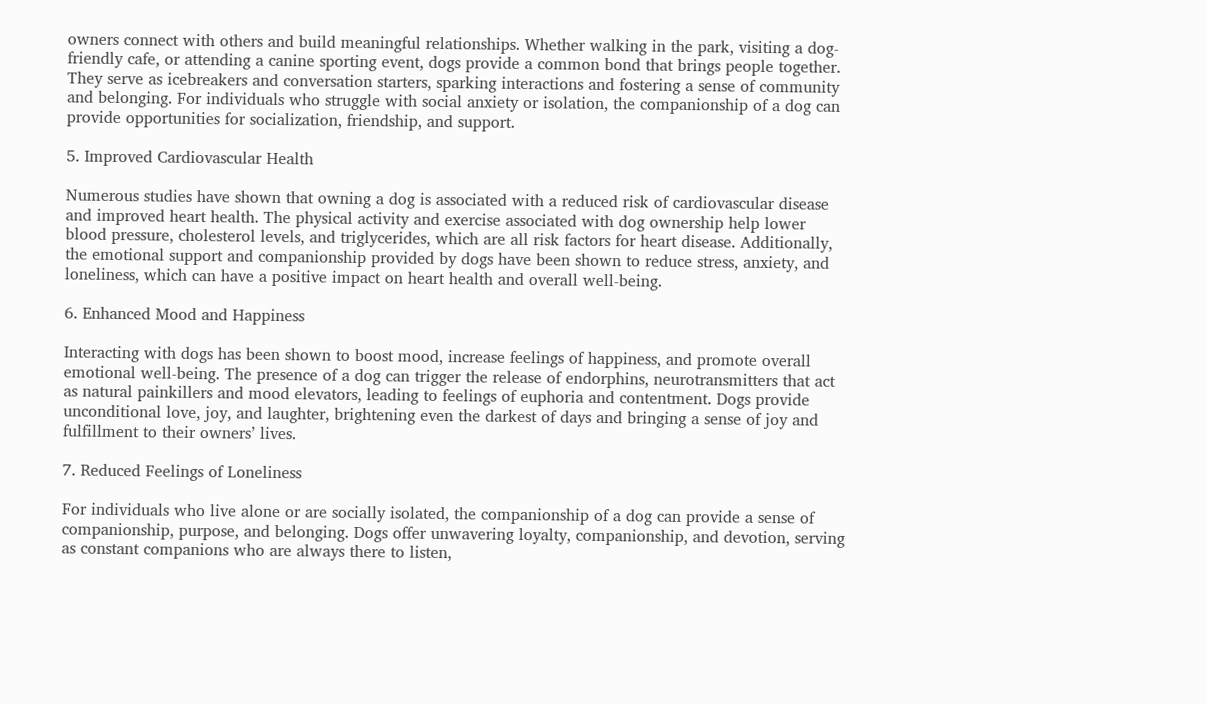owners connect with others and build meaningful relationships. Whether walking in the park, visiting a dog-friendly cafe, or attending a canine sporting event, dogs provide a common bond that brings people together. They serve as icebreakers and conversation starters, sparking interactions and fostering a sense of community and belonging. For individuals who struggle with social anxiety or isolation, the companionship of a dog can provide opportunities for socialization, friendship, and support.

5. Improved Cardiovascular Health

Numerous studies have shown that owning a dog is associated with a reduced risk of cardiovascular disease and improved heart health. The physical activity and exercise associated with dog ownership help lower blood pressure, cholesterol levels, and triglycerides, which are all risk factors for heart disease. Additionally, the emotional support and companionship provided by dogs have been shown to reduce stress, anxiety, and loneliness, which can have a positive impact on heart health and overall well-being.

6. Enhanced Mood and Happiness

Interacting with dogs has been shown to boost mood, increase feelings of happiness, and promote overall emotional well-being. The presence of a dog can trigger the release of endorphins, neurotransmitters that act as natural painkillers and mood elevators, leading to feelings of euphoria and contentment. Dogs provide unconditional love, joy, and laughter, brightening even the darkest of days and bringing a sense of joy and fulfillment to their owners’ lives.

7. Reduced Feelings of Loneliness

For individuals who live alone or are socially isolated, the companionship of a dog can provide a sense of companionship, purpose, and belonging. Dogs offer unwavering loyalty, companionship, and devotion, serving as constant companions who are always there to listen,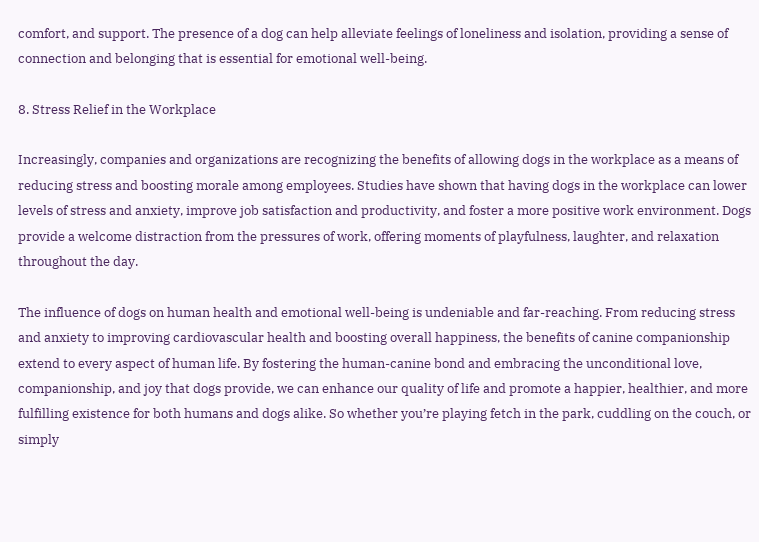comfort, and support. The presence of a dog can help alleviate feelings of loneliness and isolation, providing a sense of connection and belonging that is essential for emotional well-being.

8. Stress Relief in the Workplace

Increasingly, companies and organizations are recognizing the benefits of allowing dogs in the workplace as a means of reducing stress and boosting morale among employees. Studies have shown that having dogs in the workplace can lower levels of stress and anxiety, improve job satisfaction and productivity, and foster a more positive work environment. Dogs provide a welcome distraction from the pressures of work, offering moments of playfulness, laughter, and relaxation throughout the day.

The influence of dogs on human health and emotional well-being is undeniable and far-reaching. From reducing stress and anxiety to improving cardiovascular health and boosting overall happiness, the benefits of canine companionship extend to every aspect of human life. By fostering the human-canine bond and embracing the unconditional love, companionship, and joy that dogs provide, we can enhance our quality of life and promote a happier, healthier, and more fulfilling existence for both humans and dogs alike. So whether you’re playing fetch in the park, cuddling on the couch, or simply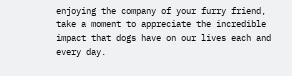enjoying the company of your furry friend, take a moment to appreciate the incredible impact that dogs have on our lives each and every day.